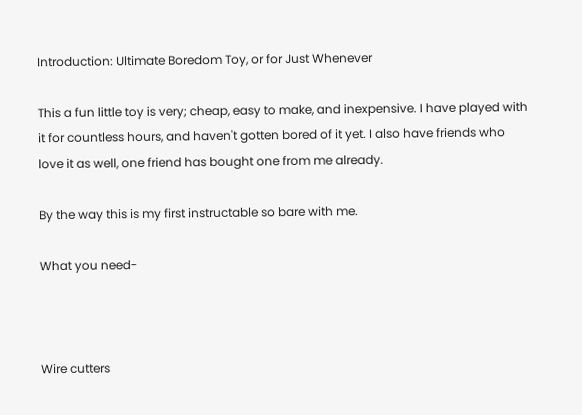Introduction: Ultimate Boredom Toy, or for Just Whenever

This a fun little toy is very; cheap, easy to make, and inexpensive. I have played with it for countless hours, and haven't gotten bored of it yet. I also have friends who love it as well, one friend has bought one from me already.

By the way this is my first instructable so bare with me.

What you need-



Wire cutters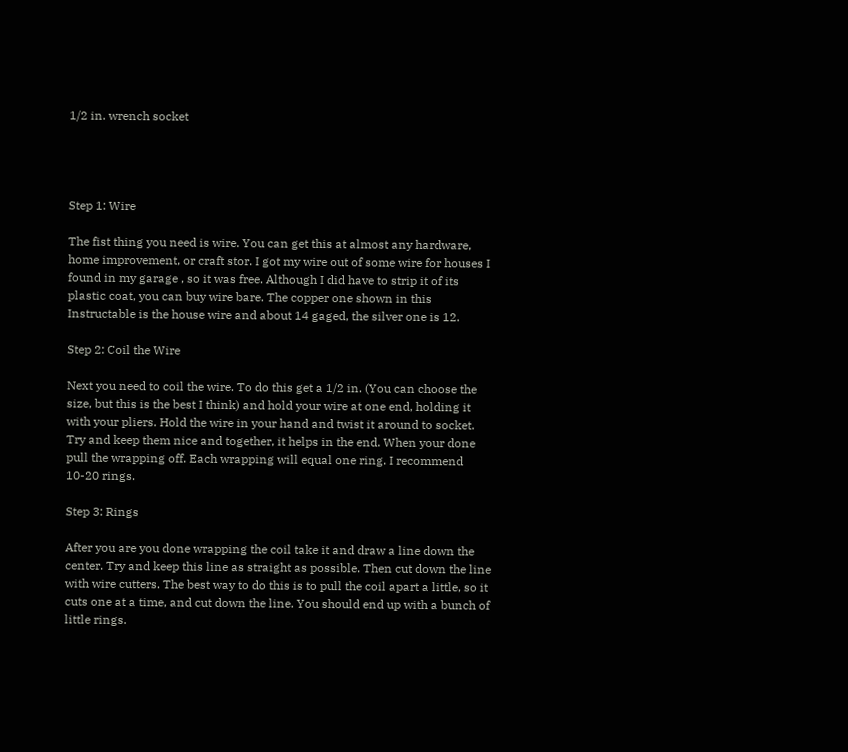1/2 in. wrench socket




Step 1: Wire

The fist thing you need is wire. You can get this at almost any hardware, home improvement, or craft stor. I got my wire out of some wire for houses I found in my garage , so it was free. Although I did have to strip it of its plastic coat, you can buy wire bare. The copper one shown in this Instructable is the house wire and about 14 gaged, the silver one is 12.

Step 2: Coil the Wire

Next you need to coil the wire. To do this get a 1/2 in. (You can choose the size, but this is the best I think) and hold your wire at one end, holding it with your pliers. Hold the wire in your hand and twist it around to socket. Try and keep them nice and together, it helps in the end. When your done pull the wrapping off. Each wrapping will equal one ring. I recommend 10-20 rings.

Step 3: Rings

After you are you done wrapping the coil take it and draw a line down the center. Try and keep this line as straight as possible. Then cut down the line with wire cutters. The best way to do this is to pull the coil apart a little, so it cuts one at a time, and cut down the line. You should end up with a bunch of little rings.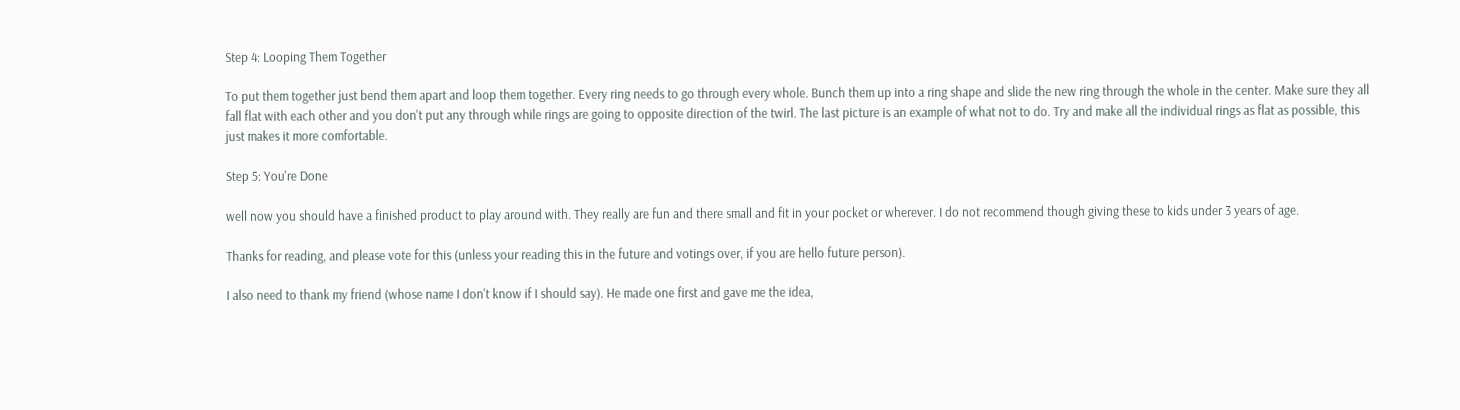Step 4: Looping Them Together

To put them together just bend them apart and loop them together. Every ring needs to go through every whole. Bunch them up into a ring shape and slide the new ring through the whole in the center. Make sure they all fall flat with each other and you don't put any through while rings are going to opposite direction of the twirl. The last picture is an example of what not to do. Try and make all the individual rings as flat as possible, this just makes it more comfortable.

Step 5: You're Done

well now you should have a finished product to play around with. They really are fun and there small and fit in your pocket or wherever. I do not recommend though giving these to kids under 3 years of age.

Thanks for reading, and please vote for this (unless your reading this in the future and votings over, if you are hello future person).

I also need to thank my friend (whose name I don't know if I should say). He made one first and gave me the idea,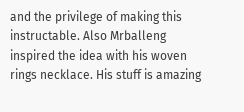and the privilege of making this instructable. Also Mrballeng inspired the idea with his woven rings necklace. His stuff is amazing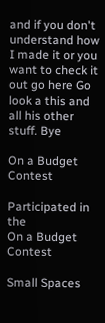and if you don't understand how I made it or you want to check it out go here Go look a this and all his other stuff. Bye

On a Budget Contest

Participated in the
On a Budget Contest

Small Spaces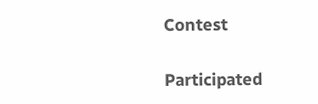Contest

Participated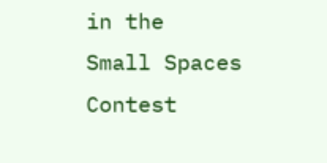in the
Small Spaces Contest